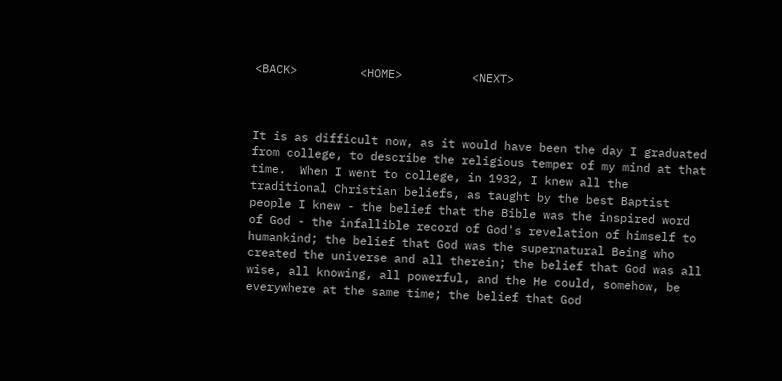<BACK>         <HOME>          <NEXT>



It is as difficult now, as it would have been the day I graduated from college, to describe the religious temper of my mind at that time.  When I went to college, in 1932, I knew all the traditional Christian beliefs, as taught by the best Baptist people I knew - the belief that the Bible was the inspired word of God - the infallible record of God's revelation of himself to humankind; the belief that God was the supernatural Being who created the universe and all therein; the belief that God was all wise, all knowing, all powerful, and the He could, somehow, be everywhere at the same time; the belief that God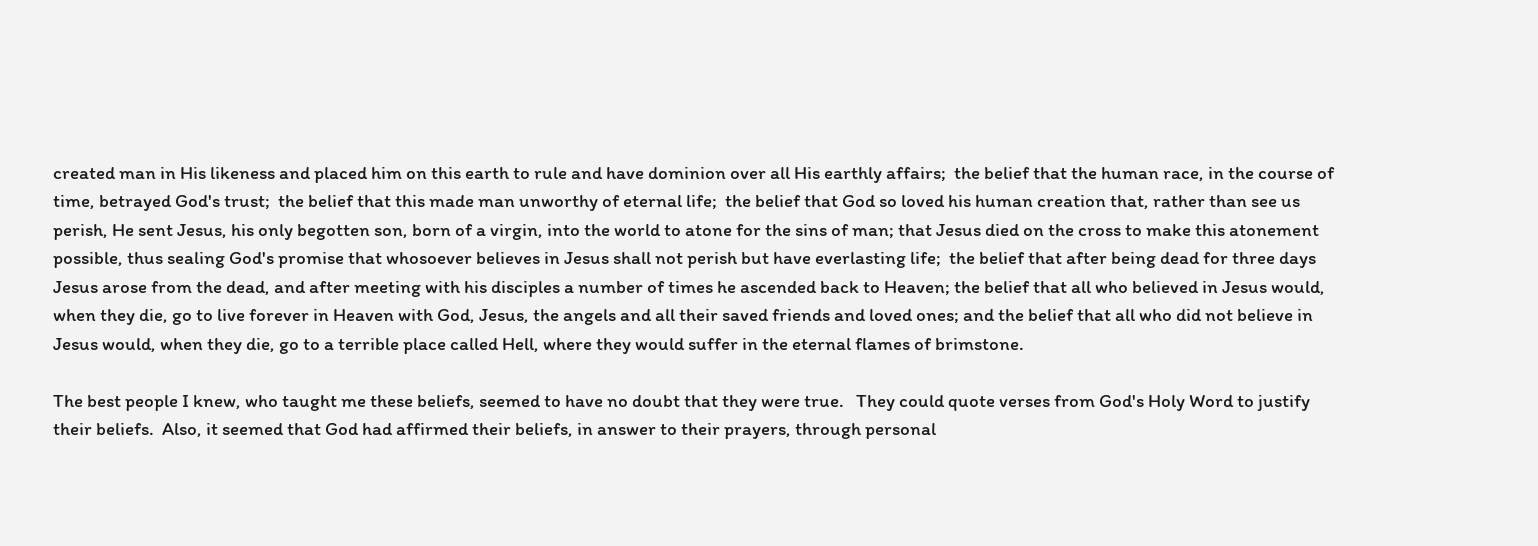created man in His likeness and placed him on this earth to rule and have dominion over all His earthly affairs;  the belief that the human race, in the course of time, betrayed God's trust;  the belief that this made man unworthy of eternal life;  the belief that God so loved his human creation that, rather than see us perish, He sent Jesus, his only begotten son, born of a virgin, into the world to atone for the sins of man; that Jesus died on the cross to make this atonement possible, thus sealing God's promise that whosoever believes in Jesus shall not perish but have everlasting life;  the belief that after being dead for three days Jesus arose from the dead, and after meeting with his disciples a number of times he ascended back to Heaven; the belief that all who believed in Jesus would, when they die, go to live forever in Heaven with God, Jesus, the angels and all their saved friends and loved ones; and the belief that all who did not believe in Jesus would, when they die, go to a terrible place called Hell, where they would suffer in the eternal flames of brimstone.

The best people I knew, who taught me these beliefs, seemed to have no doubt that they were true.   They could quote verses from God's Holy Word to justify their beliefs.  Also, it seemed that God had affirmed their beliefs, in answer to their prayers, through personal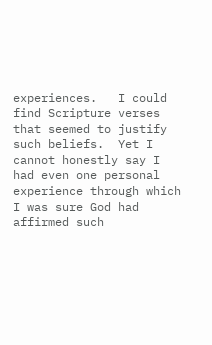experiences.   I could find Scripture verses that seemed to justify such beliefs.  Yet I cannot honestly say I had even one personal experience through which I was sure God had affirmed such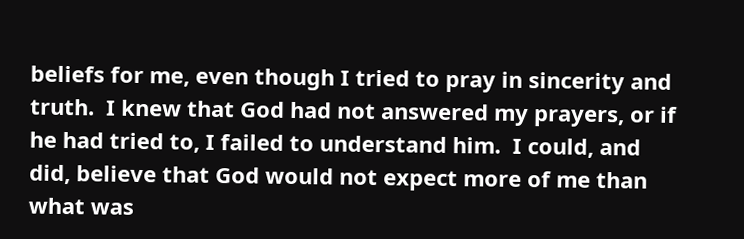beliefs for me, even though I tried to pray in sincerity and truth.  I knew that God had not answered my prayers, or if he had tried to, I failed to understand him.  I could, and did, believe that God would not expect more of me than what was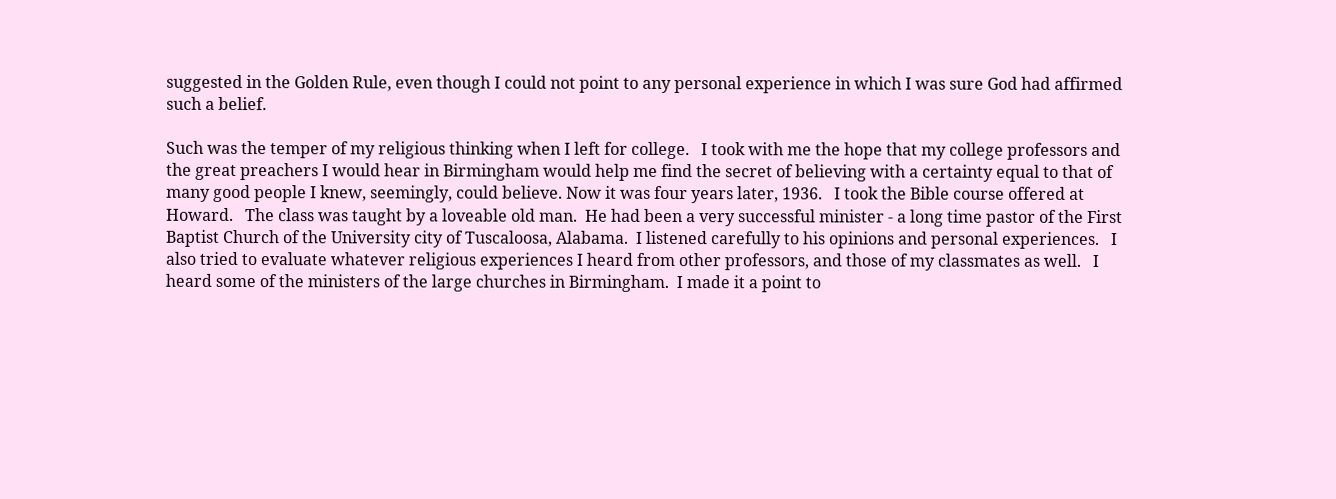suggested in the Golden Rule, even though I could not point to any personal experience in which I was sure God had affirmed such a belief.

Such was the temper of my religious thinking when I left for college.   I took with me the hope that my college professors and the great preachers I would hear in Birmingham would help me find the secret of believing with a certainty equal to that of many good people I knew, seemingly, could believe. Now it was four years later, 1936.   I took the Bible course offered at Howard.   The class was taught by a loveable old man.  He had been a very successful minister - a long time pastor of the First Baptist Church of the University city of Tuscaloosa, Alabama.  I listened carefully to his opinions and personal experiences.   I also tried to evaluate whatever religious experiences I heard from other professors, and those of my classmates as well.   I heard some of the ministers of the large churches in Birmingham.  I made it a point to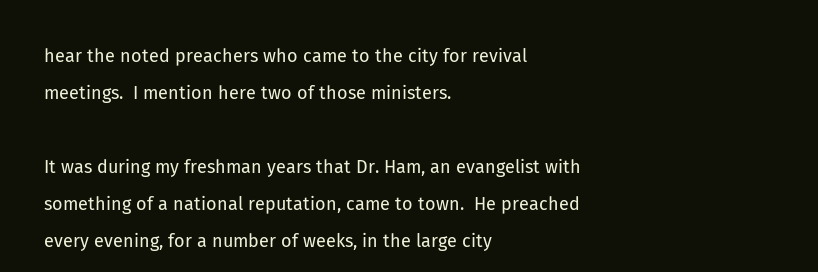hear the noted preachers who came to the city for revival meetings.  I mention here two of those ministers.

It was during my freshman years that Dr. Ham, an evangelist with something of a national reputation, came to town.  He preached every evening, for a number of weeks, in the large city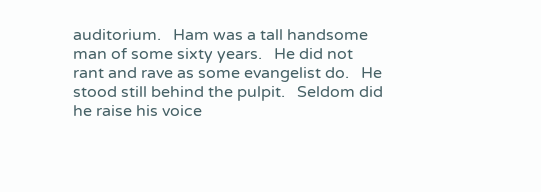auditorium.   Ham was a tall handsome man of some sixty years.   He did not rant and rave as some evangelist do.   He stood still behind the pulpit.   Seldom did he raise his voice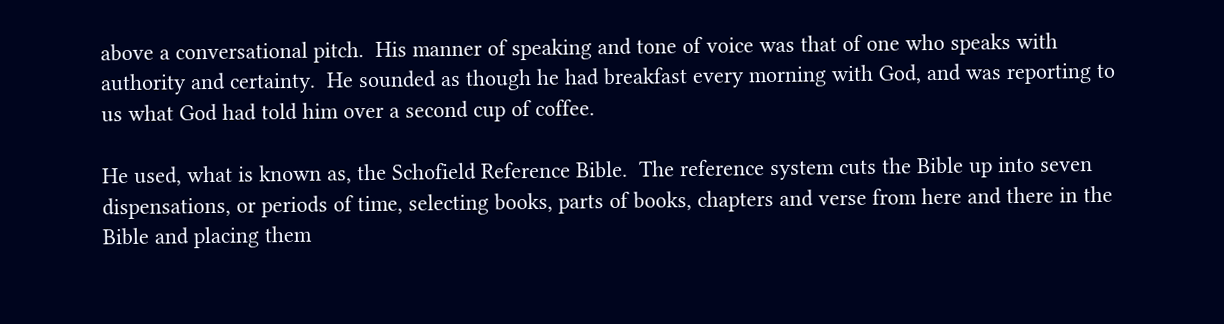above a conversational pitch.  His manner of speaking and tone of voice was that of one who speaks with authority and certainty.  He sounded as though he had breakfast every morning with God, and was reporting to us what God had told him over a second cup of coffee.

He used, what is known as, the Schofield Reference Bible.  The reference system cuts the Bible up into seven dispensations, or periods of time, selecting books, parts of books, chapters and verse from here and there in the Bible and placing them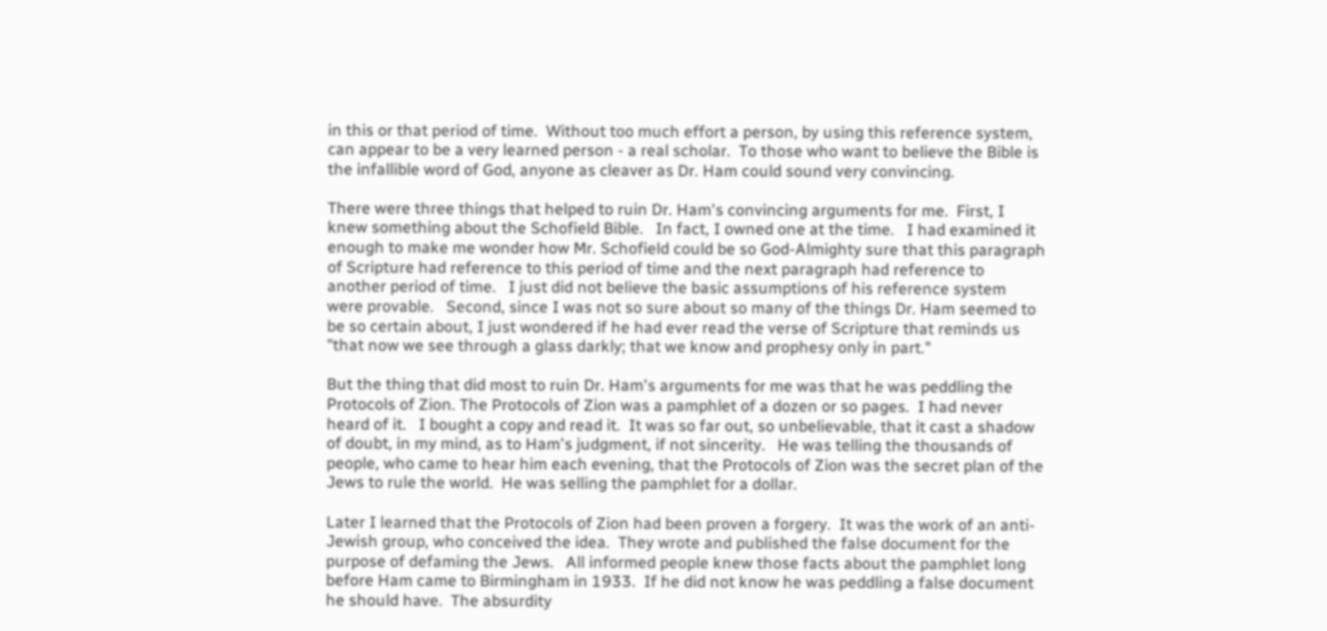in this or that period of time.  Without too much effort a person, by using this reference system, can appear to be a very learned person - a real scholar.  To those who want to believe the Bible is the infallible word of God, anyone as cleaver as Dr. Ham could sound very convincing.

There were three things that helped to ruin Dr. Ham's convincing arguments for me.  First, I knew something about the Schofield Bible.   In fact, I owned one at the time.   I had examined it enough to make me wonder how Mr. Schofield could be so God-Almighty sure that this paragraph of Scripture had reference to this period of time and the next paragraph had reference to another period of time.   I just did not believe the basic assumptions of his reference system were provable.   Second, since I was not so sure about so many of the things Dr. Ham seemed to be so certain about, I just wondered if he had ever read the verse of Scripture that reminds us "that now we see through a glass darkly; that we know and prophesy only in part."

But the thing that did most to ruin Dr. Ham's arguments for me was that he was peddling the Protocols of Zion. The Protocols of Zion was a pamphlet of a dozen or so pages.  I had never heard of it.   I bought a copy and read it.  It was so far out, so unbelievable, that it cast a shadow of doubt, in my mind, as to Ham's judgment, if not sincerity.   He was telling the thousands of people, who came to hear him each evening, that the Protocols of Zion was the secret plan of the Jews to rule the world.  He was selling the pamphlet for a dollar.

Later I learned that the Protocols of Zion had been proven a forgery.  It was the work of an anti-Jewish group, who conceived the idea.  They wrote and published the false document for the purpose of defaming the Jews.   All informed people knew those facts about the pamphlet long before Ham came to Birmingham in 1933.  If he did not know he was peddling a false document he should have.  The absurdity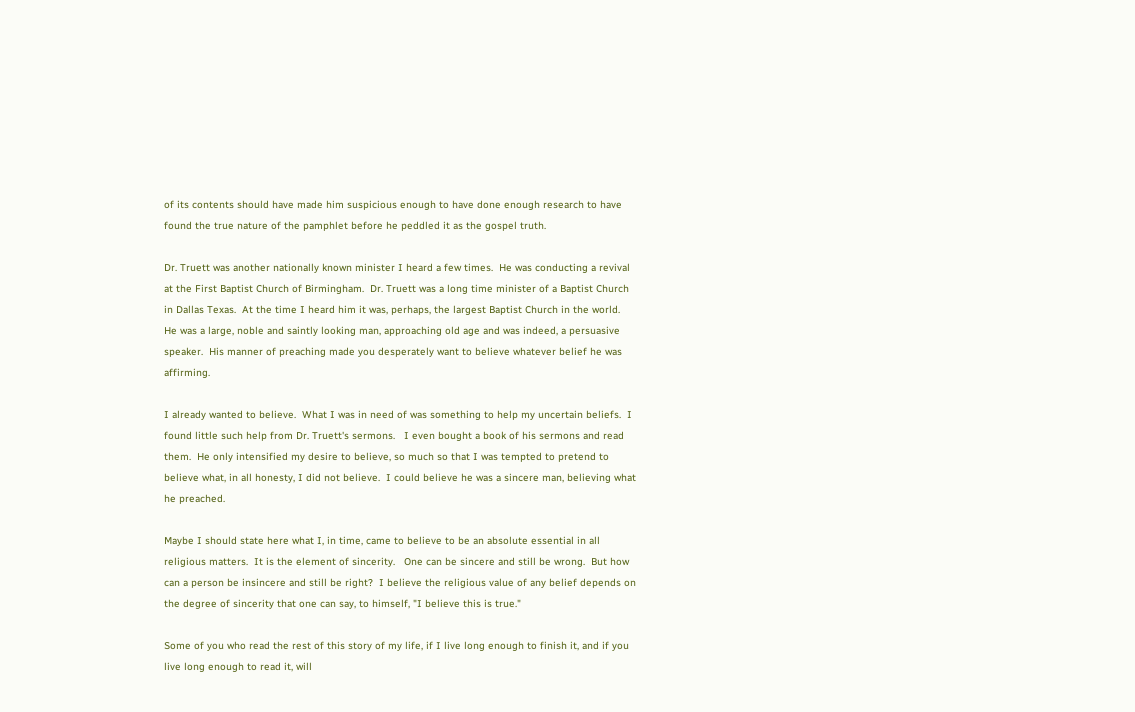of its contents should have made him suspicious enough to have done enough research to have found the true nature of the pamphlet before he peddled it as the gospel truth.

Dr. Truett was another nationally known minister I heard a few times.  He was conducting a revival at the First Baptist Church of Birmingham.  Dr. Truett was a long time minister of a Baptist Church in Dallas Texas.  At the time I heard him it was, perhaps, the largest Baptist Church in the world.   He was a large, noble and saintly looking man, approaching old age and was indeed, a persuasive speaker.  His manner of preaching made you desperately want to believe whatever belief he was affirming.

I already wanted to believe.  What I was in need of was something to help my uncertain beliefs.  I found little such help from Dr. Truett's sermons.   I even bought a book of his sermons and read them.  He only intensified my desire to believe, so much so that I was tempted to pretend to believe what, in all honesty, I did not believe.  I could believe he was a sincere man, believing what he preached.

Maybe I should state here what I, in time, came to believe to be an absolute essential in all religious matters.  It is the element of sincerity.   One can be sincere and still be wrong.  But how can a person be insincere and still be right?  I believe the religious value of any belief depends on the degree of sincerity that one can say, to himself, "I believe this is true."

Some of you who read the rest of this story of my life, if I live long enough to finish it, and if you live long enough to read it, will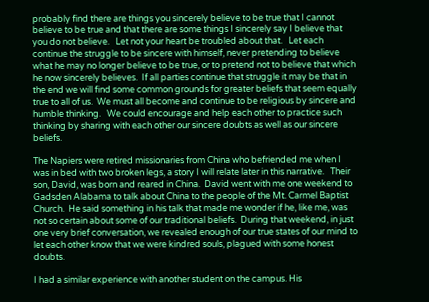probably find there are things you sincerely believe to be true that I cannot believe to be true and that there are some things I sincerely say I believe that you do not believe.   Let not your heart be troubled about that.   Let each continue the struggle to be sincere with himself, never pretending to believe what he may no longer believe to be true, or to pretend not to believe that which he now sincerely believes.  If all parties continue that struggle it may be that in the end we will find some common grounds for greater beliefs that seem equally true to all of us.  We must all become and continue to be religious by sincere and humble thinking.   We could encourage and help each other to practice such thinking by sharing with each other our sincere doubts as well as our sincere beliefs.

The Napiers were retired missionaries from China who befriended me when I was in bed with two broken legs, a story I will relate later in this narrative.   Their son, David, was born and reared in China.  David went with me one weekend to Gadsden Alabama to talk about China to the people of the Mt. Carmel Baptist Church.  He said something in his talk that made me wonder if he, like me, was not so certain about some of our traditional beliefs.  During that weekend, in just one very brief conversation, we revealed enough of our true states of our mind to let each other know that we were kindred souls, plagued with some honest doubts.

I had a similar experience with another student on the campus. His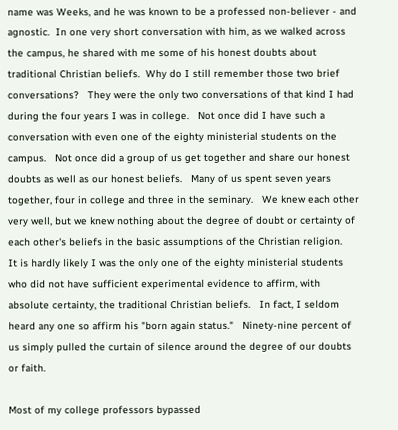name was Weeks, and he was known to be a professed non-believer - and agnostic.  In one very short conversation with him, as we walked across the campus, he shared with me some of his honest doubts about traditional Christian beliefs.  Why do I still remember those two brief conversations?   They were the only two conversations of that kind I had during the four years I was in college.   Not once did I have such a conversation with even one of the eighty ministerial students on the campus.   Not once did a group of us get together and share our honest doubts as well as our honest beliefs.   Many of us spent seven years together, four in college and three in the seminary.   We knew each other very well, but we knew nothing about the degree of doubt or certainty of each other's beliefs in the basic assumptions of the Christian religion.   It is hardly likely I was the only one of the eighty ministerial students who did not have sufficient experimental evidence to affirm, with absolute certainty, the traditional Christian beliefs.   In fact, I seldom heard any one so affirm his "born again status."   Ninety-nine percent of us simply pulled the curtain of silence around the degree of our doubts or faith.

Most of my college professors bypassed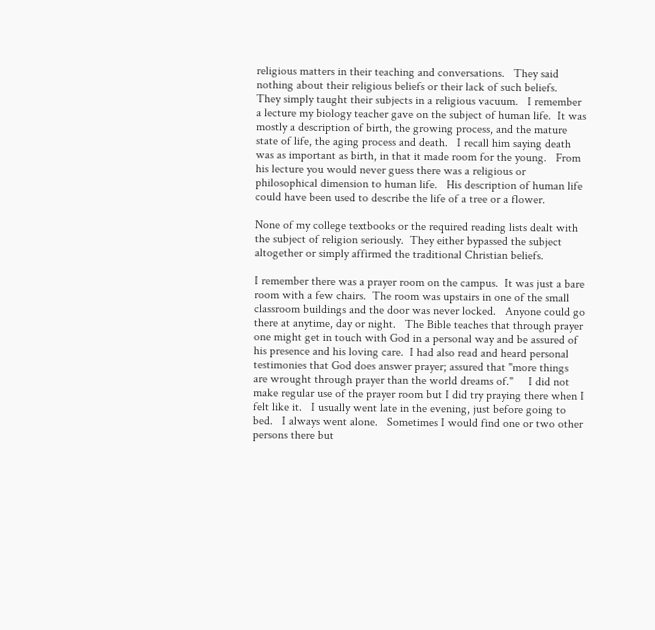religious matters in their teaching and conversations.   They said nothing about their religious beliefs or their lack of such beliefs.   They simply taught their subjects in a religious vacuum.   I remember a lecture my biology teacher gave on the subject of human life.  It was mostly a description of birth, the growing process, and the mature state of life, the aging process and death.   I recall him saying death was as important as birth, in that it made room for the young.   From his lecture you would never guess there was a religious or philosophical dimension to human life.   His description of human life could have been used to describe the life of a tree or a flower.

None of my college textbooks or the required reading lists dealt with the subject of religion seriously.  They either bypassed the subject altogether or simply affirmed the traditional Christian beliefs.

I remember there was a prayer room on the campus.  It was just a bare room with a few chairs.  The room was upstairs in one of the small classroom buildings and the door was never locked.   Anyone could go there at anytime, day or night.   The Bible teaches that through prayer one might get in touch with God in a personal way and be assured of his presence and his loving care.  I had also read and heard personal testimonies that God does answer prayer; assured that "more things are wrought through prayer than the world dreams of."     I did not make regular use of the prayer room but I did try praying there when I felt like it.   I usually went late in the evening, just before going to bed.   I always went alone.   Sometimes I would find one or two other persons there but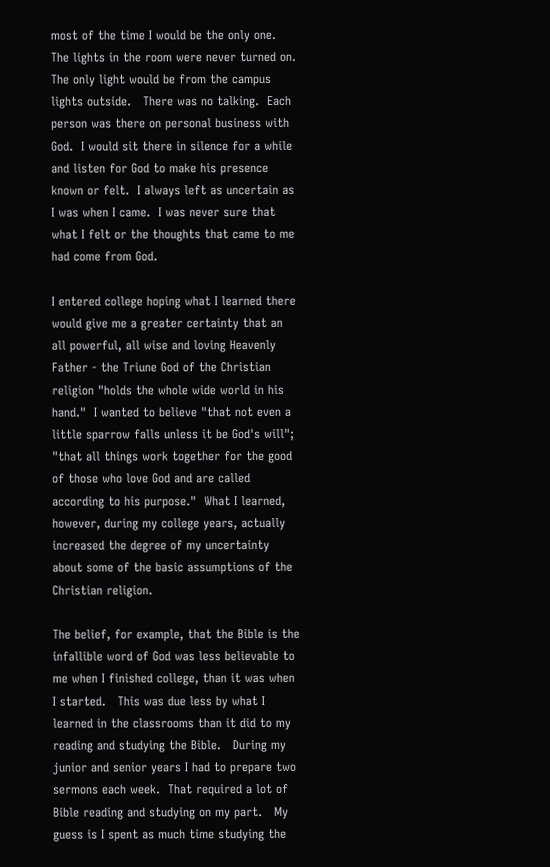most of the time I would be the only one.   The lights in the room were never turned on.   The only light would be from the campus lights outside.   There was no talking.  Each person was there on personal business with God.  I would sit there in silence for a while and listen for God to make his presence known or felt.  I always left as uncertain as I was when I came.  I was never sure that what I felt or the thoughts that came to me had come from God.

I entered college hoping what I learned there would give me a greater certainty that an all powerful, all wise and loving Heavenly Father - the Triune God of the Christian religion "holds the whole wide world in his hand."  I wanted to believe "that not even a little sparrow falls unless it be God's will"; "that all things work together for the good of those who love God and are called according to his purpose."  What I learned, however, during my college years, actually increased the degree of my uncertainty about some of the basic assumptions of the Christian religion.

The belief, for example, that the Bible is the infallible word of God was less believable to me when I finished college, than it was when I started.   This was due less by what I learned in the classrooms than it did to my reading and studying the Bible.   During my junior and senior years I had to prepare two sermons each week.  That required a lot of Bible reading and studying on my part.   My guess is I spent as much time studying the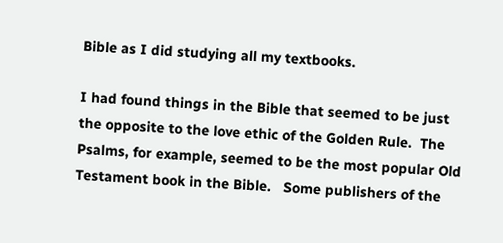Bible as I did studying all my textbooks.

I had found things in the Bible that seemed to be just the opposite to the love ethic of the Golden Rule.  The Psalms, for example, seemed to be the most popular Old Testament book in the Bible.   Some publishers of the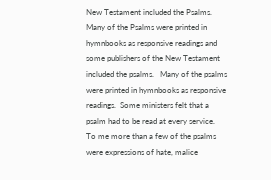New Testament included the Psalms.  Many of the Psalms were printed in hymnbooks as responsive readings and some publishers of the New Testament included the psalms.   Many of the psalms were printed in hymnbooks as responsive readings.  Some ministers felt that a psalm had to be read at every service.   To me more than a few of the psalms were expressions of hate, malice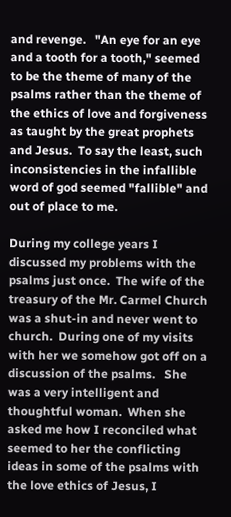and revenge.   "An eye for an eye and a tooth for a tooth," seemed to be the theme of many of the psalms rather than the theme of the ethics of love and forgiveness as taught by the great prophets and Jesus.  To say the least, such inconsistencies in the infallible word of god seemed "fallible" and out of place to me.

During my college years I discussed my problems with the psalms just once.  The wife of the treasury of the Mr. Carmel Church was a shut-in and never went to church.  During one of my visits with her we somehow got off on a discussion of the psalms.   She was a very intelligent and thoughtful woman.  When she asked me how I reconciled what seemed to her the conflicting ideas in some of the psalms with the love ethics of Jesus, I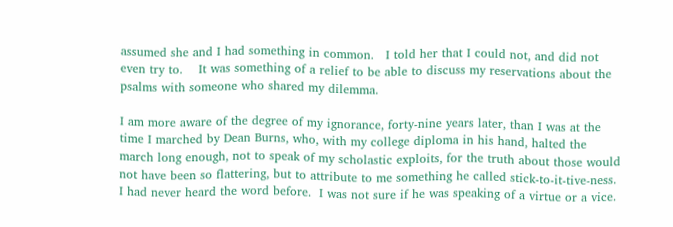assumed she and I had something in common.   I told her that I could not, and did not even try to.    It was something of a relief to be able to discuss my reservations about the psalms with someone who shared my dilemma.

I am more aware of the degree of my ignorance, forty-nine years later, than I was at the time I marched by Dean Burns, who, with my college diploma in his hand, halted the march long enough, not to speak of my scholastic exploits, for the truth about those would not have been so flattering, but to attribute to me something he called stick-to-it-tive-ness.  I had never heard the word before.  I was not sure if he was speaking of a virtue or a vice.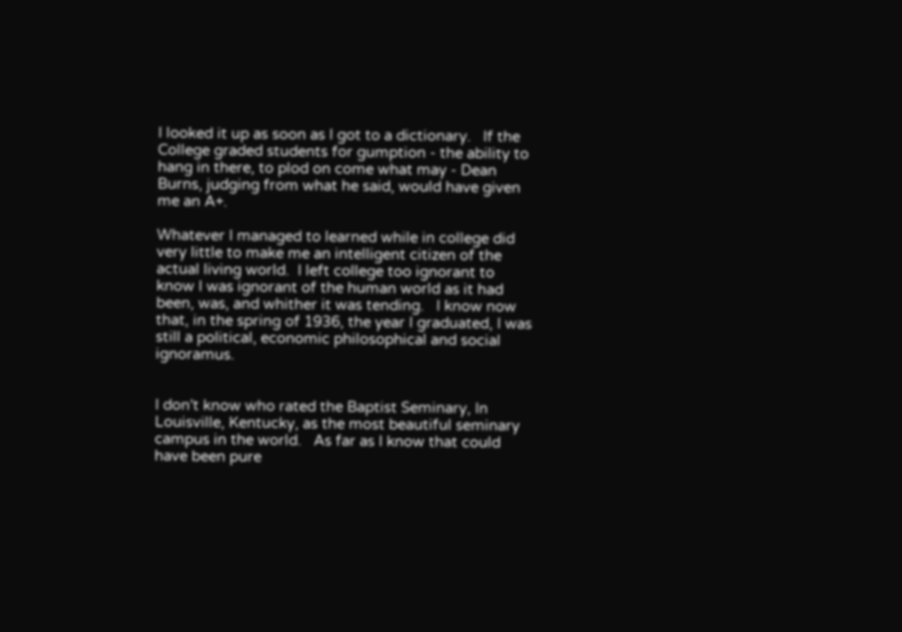I looked it up as soon as I got to a dictionary.   If the College graded students for gumption - the ability to hang in there, to plod on come what may - Dean Burns, judging from what he said, would have given me an A+.

Whatever I managed to learned while in college did very little to make me an intelligent citizen of the actual living world.  I left college too ignorant to know I was ignorant of the human world as it had been, was, and whither it was tending.   I know now that, in the spring of 1936, the year I graduated, I was still a political, economic philosophical and social ignoramus.


I don't know who rated the Baptist Seminary, In Louisville, Kentucky, as the most beautiful seminary campus in the world.   As far as I know that could have been pure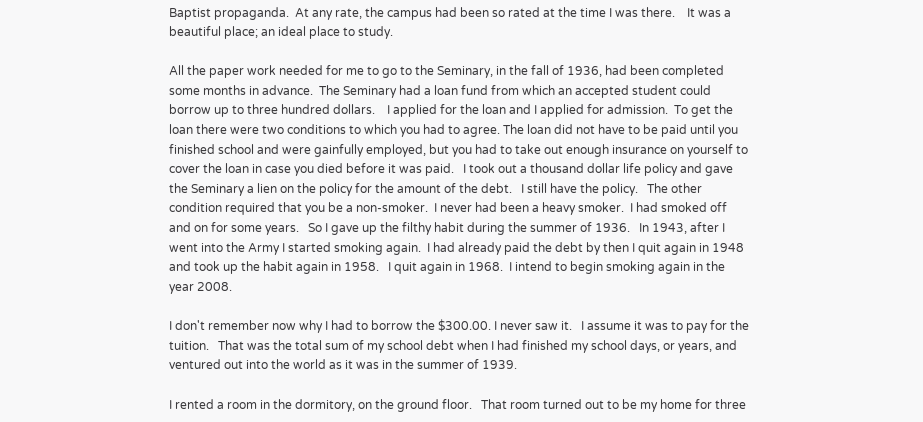Baptist propaganda.  At any rate, the campus had been so rated at the time I was there.    It was a beautiful place; an ideal place to study.

All the paper work needed for me to go to the Seminary, in the fall of 1936, had been completed some months in advance.  The Seminary had a loan fund from which an accepted student could borrow up to three hundred dollars.    I applied for the loan and I applied for admission.  To get the loan there were two conditions to which you had to agree. The loan did not have to be paid until you finished school and were gainfully employed, but you had to take out enough insurance on yourself to cover the loan in case you died before it was paid.   I took out a thousand dollar life policy and gave the Seminary a lien on the policy for the amount of the debt.   I still have the policy.   The other condition required that you be a non-smoker.  I never had been a heavy smoker.  I had smoked off and on for some years.   So I gave up the filthy habit during the summer of 1936.   In 1943, after I went into the Army I started smoking again.  I had already paid the debt by then I quit again in 1948 and took up the habit again in 1958.   I quit again in 1968.  I intend to begin smoking again in the year 2008.

I don't remember now why I had to borrow the $300.00. I never saw it.   I assume it was to pay for the tuition.   That was the total sum of my school debt when I had finished my school days, or years, and ventured out into the world as it was in the summer of 1939.

I rented a room in the dormitory, on the ground floor.   That room turned out to be my home for three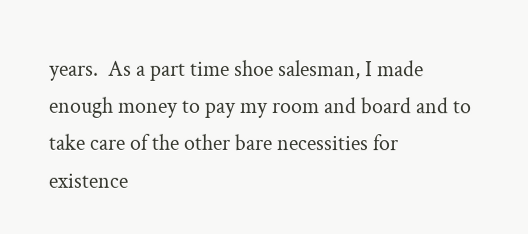years.  As a part time shoe salesman, I made enough money to pay my room and board and to take care of the other bare necessities for existence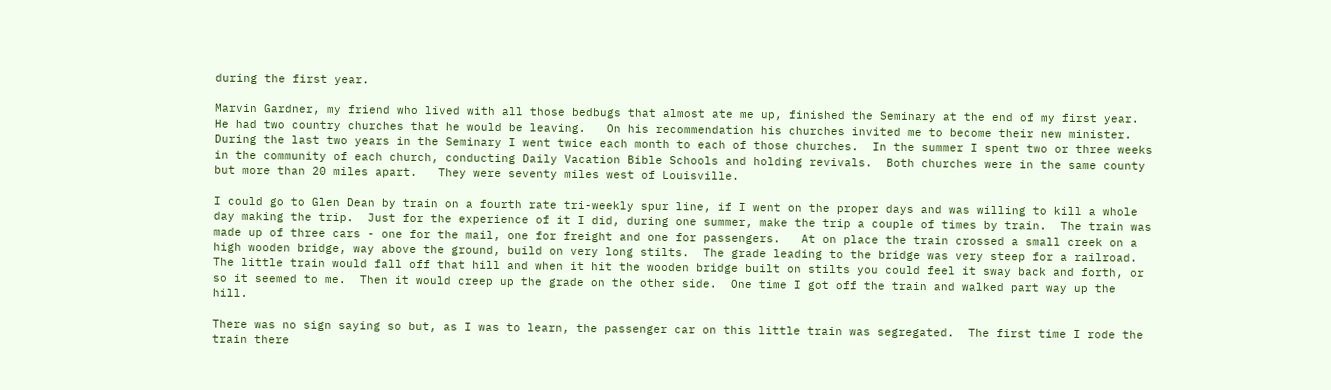during the first year.

Marvin Gardner, my friend who lived with all those bedbugs that almost ate me up, finished the Seminary at the end of my first year.   He had two country churches that he would be leaving.   On his recommendation his churches invited me to become their new minister.  During the last two years in the Seminary I went twice each month to each of those churches.  In the summer I spent two or three weeks in the community of each church, conducting Daily Vacation Bible Schools and holding revivals.  Both churches were in the same county but more than 20 miles apart.   They were seventy miles west of Louisville.

I could go to Glen Dean by train on a fourth rate tri-weekly spur line, if I went on the proper days and was willing to kill a whole day making the trip.  Just for the experience of it I did, during one summer, make the trip a couple of times by train.  The train was made up of three cars - one for the mail, one for freight and one for passengers.   At on place the train crossed a small creek on a high wooden bridge, way above the ground, build on very long stilts.  The grade leading to the bridge was very steep for a railroad.  The little train would fall off that hill and when it hit the wooden bridge built on stilts you could feel it sway back and forth, or so it seemed to me.  Then it would creep up the grade on the other side.  One time I got off the train and walked part way up the hill.

There was no sign saying so but, as I was to learn, the passenger car on this little train was segregated.  The first time I rode the train there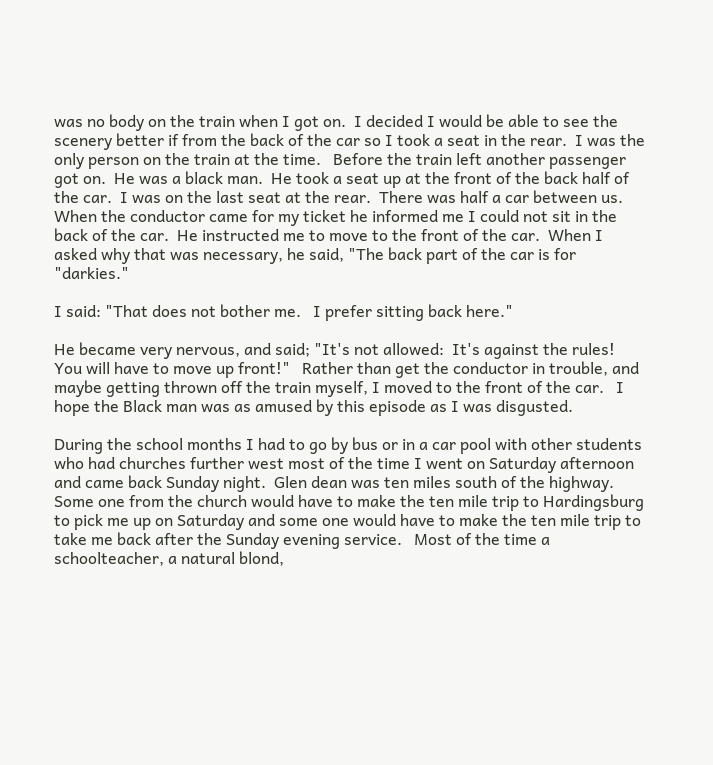was no body on the train when I got on.  I decided I would be able to see the scenery better if from the back of the car so I took a seat in the rear.  I was the only person on the train at the time.   Before the train left another passenger got on.  He was a black man.  He took a seat up at the front of the back half of the car.  I was on the last seat at the rear.  There was half a car between us.  When the conductor came for my ticket he informed me I could not sit in the back of the car.  He instructed me to move to the front of the car.  When I asked why that was necessary, he said, "The back part of the car is for "darkies."

I said: "That does not bother me.   I prefer sitting back here."

He became very nervous, and said; "It's not allowed:  It's against the rules! You will have to move up front!"   Rather than get the conductor in trouble, and maybe getting thrown off the train myself, I moved to the front of the car.   I hope the Black man was as amused by this episode as I was disgusted.

During the school months I had to go by bus or in a car pool with other students who had churches further west most of the time I went on Saturday afternoon and came back Sunday night.  Glen dean was ten miles south of the highway.   Some one from the church would have to make the ten mile trip to Hardingsburg to pick me up on Saturday and some one would have to make the ten mile trip to take me back after the Sunday evening service.   Most of the time a schoolteacher, a natural blond,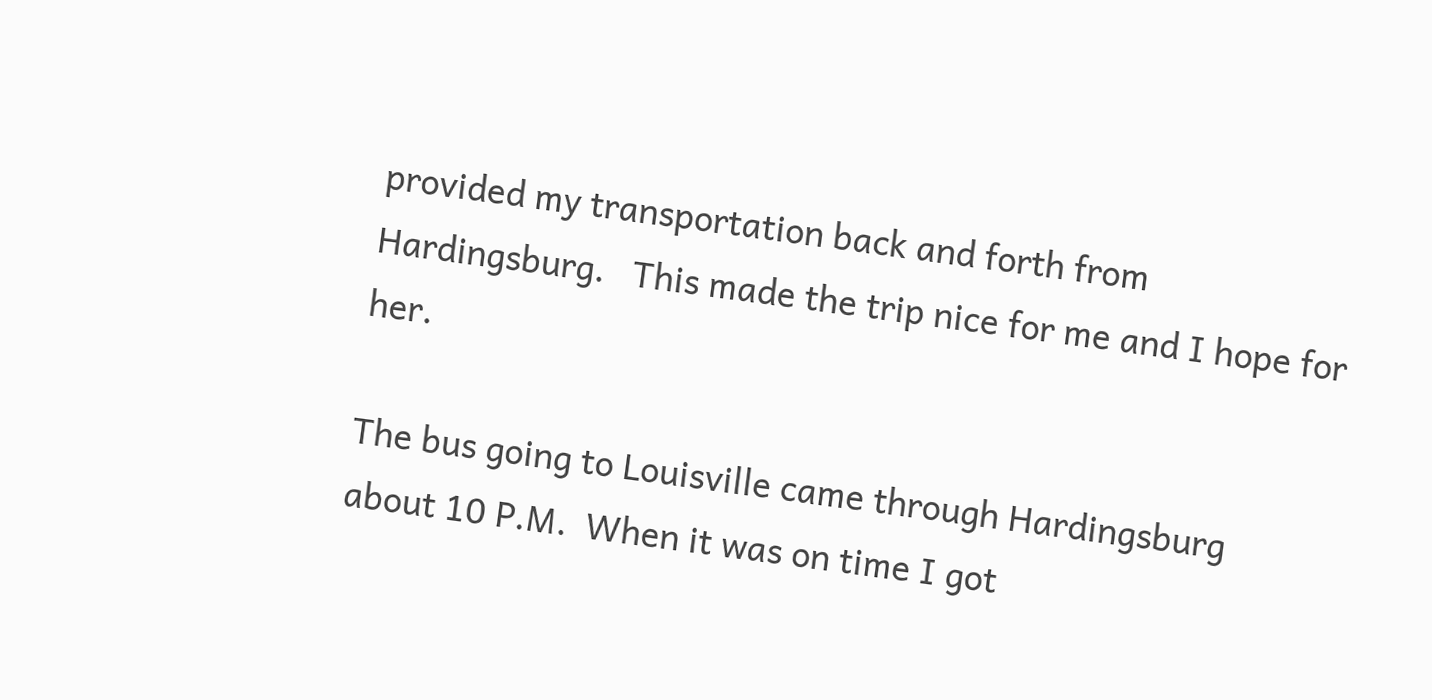provided my transportation back and forth from Hardingsburg.   This made the trip nice for me and I hope for her.

The bus going to Louisville came through Hardingsburg about 10 P.M.  When it was on time I got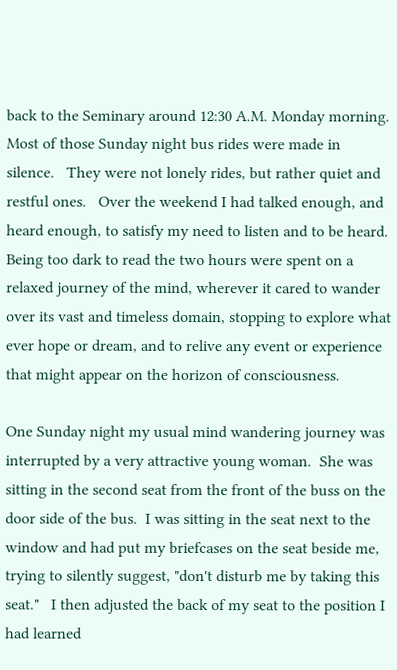back to the Seminary around 12:30 A.M. Monday morning.  Most of those Sunday night bus rides were made in silence.   They were not lonely rides, but rather quiet and restful ones.   Over the weekend I had talked enough, and heard enough, to satisfy my need to listen and to be heard.   Being too dark to read the two hours were spent on a relaxed journey of the mind, wherever it cared to wander over its vast and timeless domain, stopping to explore what ever hope or dream, and to relive any event or experience that might appear on the horizon of consciousness.

One Sunday night my usual mind wandering journey was interrupted by a very attractive young woman.  She was sitting in the second seat from the front of the buss on the door side of the bus.  I was sitting in the seat next to the window and had put my briefcases on the seat beside me, trying to silently suggest, "don't disturb me by taking this seat."   I then adjusted the back of my seat to the position I had learned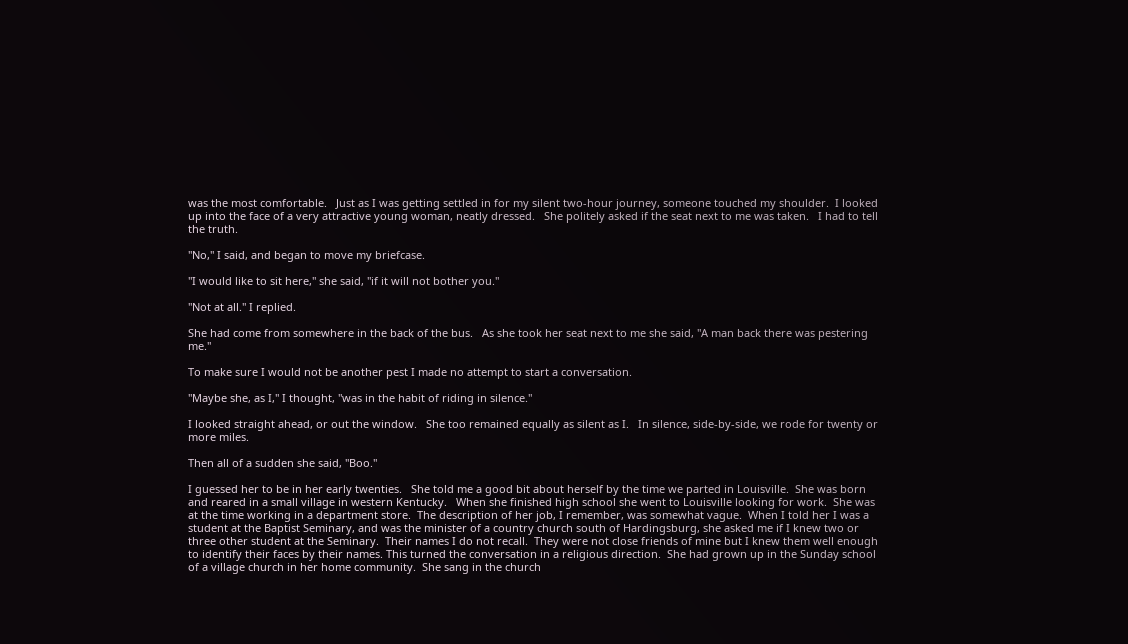was the most comfortable.   Just as I was getting settled in for my silent two-hour journey, someone touched my shoulder.  I looked up into the face of a very attractive young woman, neatly dressed.   She politely asked if the seat next to me was taken.   I had to tell the truth.

"No," I said, and began to move my briefcase.

"I would like to sit here," she said, "if it will not bother you."

"Not at all." I replied.

She had come from somewhere in the back of the bus.   As she took her seat next to me she said, "A man back there was pestering me."

To make sure I would not be another pest I made no attempt to start a conversation.

"Maybe she, as I," I thought, "was in the habit of riding in silence."

I looked straight ahead, or out the window.   She too remained equally as silent as I.   In silence, side-by-side, we rode for twenty or more miles.

Then all of a sudden she said, "Boo."

I guessed her to be in her early twenties.   She told me a good bit about herself by the time we parted in Louisville.  She was born and reared in a small village in western Kentucky.   When she finished high school she went to Louisville looking for work.  She was at the time working in a department store.  The description of her job, I remember, was somewhat vague.  When I told her I was a student at the Baptist Seminary, and was the minister of a country church south of Hardingsburg, she asked me if I knew two or three other student at the Seminary.  Their names I do not recall.  They were not close friends of mine but I knew them well enough to identify their faces by their names. This turned the conversation in a religious direction.  She had grown up in the Sunday school of a village church in her home community.  She sang in the church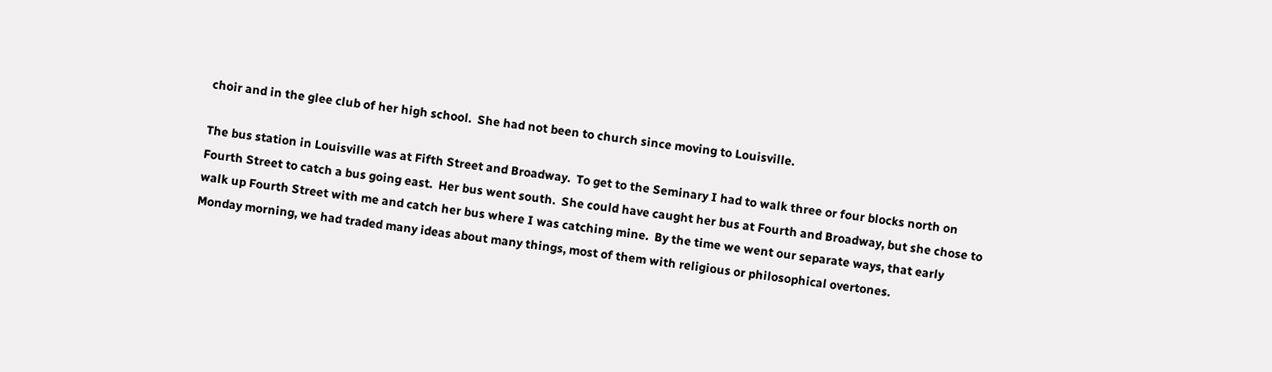choir and in the glee club of her high school.  She had not been to church since moving to Louisville.

The bus station in Louisville was at Fifth Street and Broadway.  To get to the Seminary I had to walk three or four blocks north on Fourth Street to catch a bus going east.  Her bus went south.  She could have caught her bus at Fourth and Broadway, but she chose to walk up Fourth Street with me and catch her bus where I was catching mine.  By the time we went our separate ways, that early Monday morning, we had traded many ideas about many things, most of them with religious or philosophical overtones.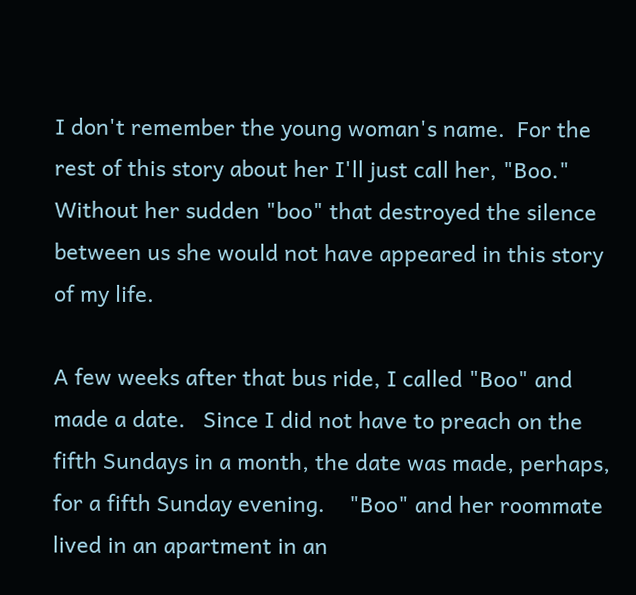I don't remember the young woman's name.  For the rest of this story about her I'll just call her, "Boo."  Without her sudden "boo" that destroyed the silence between us she would not have appeared in this story of my life.

A few weeks after that bus ride, I called "Boo" and made a date.   Since I did not have to preach on the fifth Sundays in a month, the date was made, perhaps, for a fifth Sunday evening.    "Boo" and her roommate lived in an apartment in an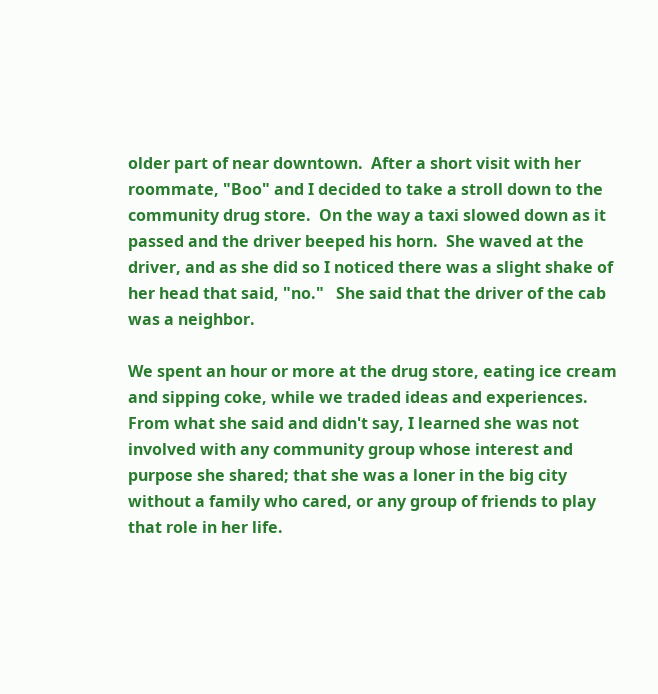older part of near downtown.  After a short visit with her roommate, "Boo" and I decided to take a stroll down to the community drug store.  On the way a taxi slowed down as it passed and the driver beeped his horn.  She waved at the driver, and as she did so I noticed there was a slight shake of her head that said, "no."   She said that the driver of the cab was a neighbor.

We spent an hour or more at the drug store, eating ice cream and sipping coke, while we traded ideas and experiences.  From what she said and didn't say, I learned she was not involved with any community group whose interest and purpose she shared; that she was a loner in the big city without a family who cared, or any group of friends to play that role in her life.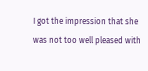I got the impression that she was not too well pleased with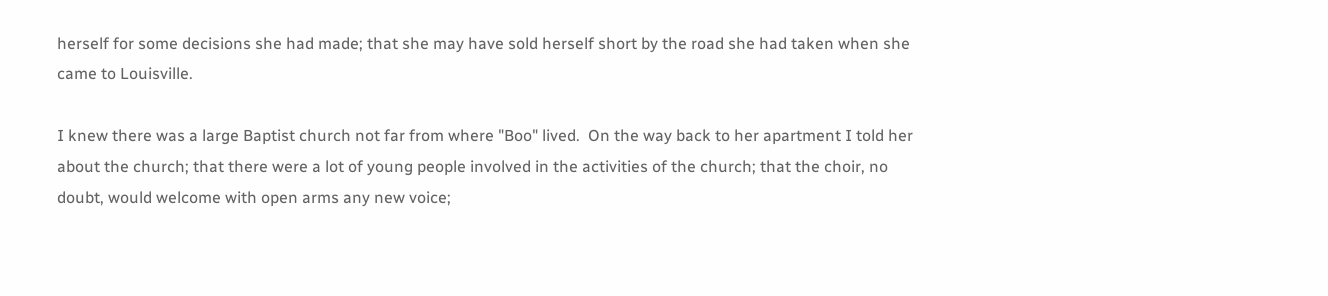herself for some decisions she had made; that she may have sold herself short by the road she had taken when she came to Louisville.

I knew there was a large Baptist church not far from where "Boo" lived.  On the way back to her apartment I told her about the church; that there were a lot of young people involved in the activities of the church; that the choir, no doubt, would welcome with open arms any new voice;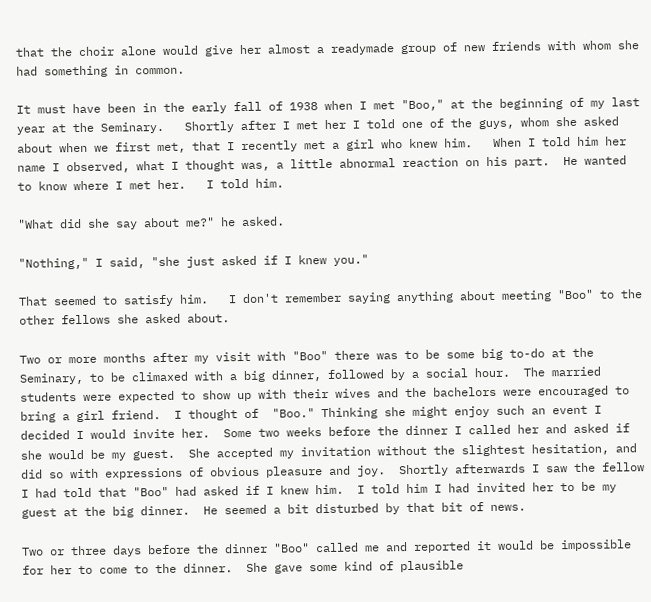that the choir alone would give her almost a readymade group of new friends with whom she had something in common.

It must have been in the early fall of 1938 when I met "Boo," at the beginning of my last year at the Seminary.   Shortly after I met her I told one of the guys, whom she asked about when we first met, that I recently met a girl who knew him.   When I told him her name I observed, what I thought was, a little abnormal reaction on his part.  He wanted to know where I met her.   I told him.

"What did she say about me?" he asked.

"Nothing," I said, "she just asked if I knew you."

That seemed to satisfy him.   I don't remember saying anything about meeting "Boo" to the other fellows she asked about.

Two or more months after my visit with "Boo" there was to be some big to-do at the Seminary, to be climaxed with a big dinner, followed by a social hour.  The married students were expected to show up with their wives and the bachelors were encouraged to bring a girl friend.  I thought of  "Boo." Thinking she might enjoy such an event I decided I would invite her.  Some two weeks before the dinner I called her and asked if she would be my guest.  She accepted my invitation without the slightest hesitation, and did so with expressions of obvious pleasure and joy.  Shortly afterwards I saw the fellow I had told that "Boo" had asked if I knew him.  I told him I had invited her to be my guest at the big dinner.  He seemed a bit disturbed by that bit of news.

Two or three days before the dinner "Boo" called me and reported it would be impossible for her to come to the dinner.  She gave some kind of plausible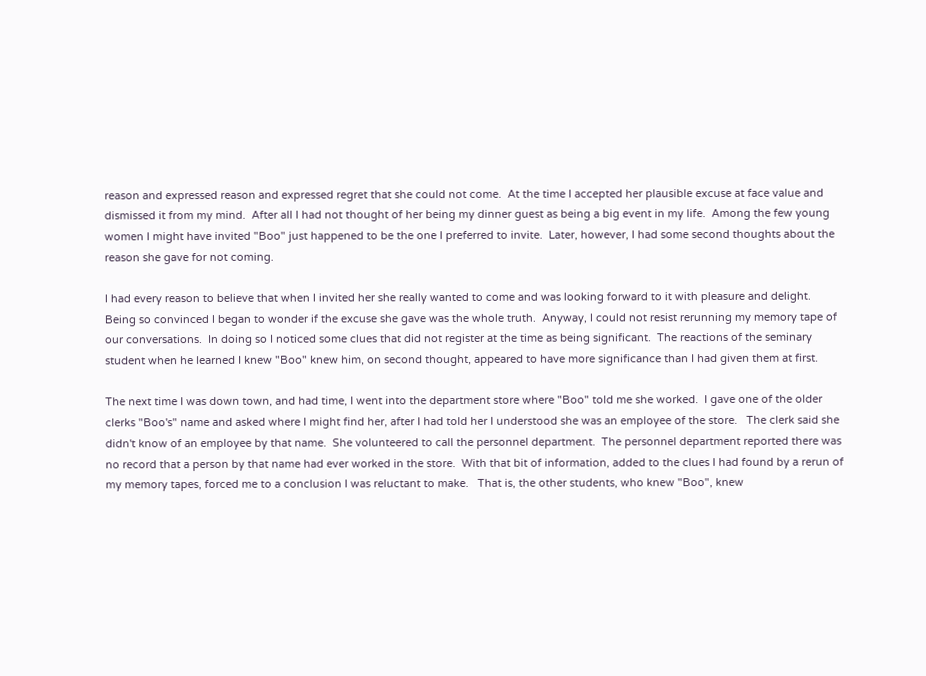reason and expressed reason and expressed regret that she could not come.  At the time I accepted her plausible excuse at face value and dismissed it from my mind.  After all I had not thought of her being my dinner guest as being a big event in my life.  Among the few young women I might have invited "Boo" just happened to be the one I preferred to invite.  Later, however, I had some second thoughts about the reason she gave for not coming.

I had every reason to believe that when I invited her she really wanted to come and was looking forward to it with pleasure and delight.  Being so convinced I began to wonder if the excuse she gave was the whole truth.  Anyway, I could not resist rerunning my memory tape of our conversations.  In doing so I noticed some clues that did not register at the time as being significant.  The reactions of the seminary student when he learned I knew "Boo" knew him, on second thought, appeared to have more significance than I had given them at first.

The next time I was down town, and had time, I went into the department store where "Boo" told me she worked.  I gave one of the older clerks "Boo's" name and asked where I might find her, after I had told her I understood she was an employee of the store.   The clerk said she didn't know of an employee by that name.  She volunteered to call the personnel department.  The personnel department reported there was no record that a person by that name had ever worked in the store.  With that bit of information, added to the clues I had found by a rerun of my memory tapes, forced me to a conclusion I was reluctant to make.   That is, the other students, who knew "Boo", knew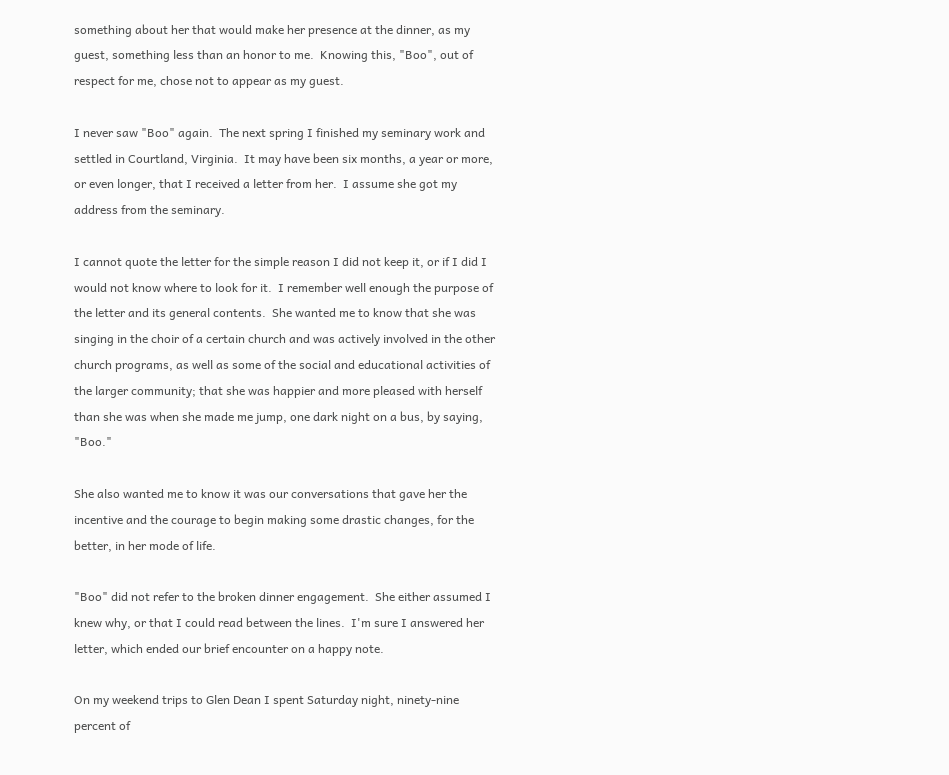something about her that would make her presence at the dinner, as my guest, something less than an honor to me.  Knowing this, "Boo", out of respect for me, chose not to appear as my guest.

I never saw "Boo" again.  The next spring I finished my seminary work and settled in Courtland, Virginia.  It may have been six months, a year or more, or even longer, that I received a letter from her.  I assume she got my address from the seminary.

I cannot quote the letter for the simple reason I did not keep it, or if I did I would not know where to look for it.  I remember well enough the purpose of the letter and its general contents.  She wanted me to know that she was singing in the choir of a certain church and was actively involved in the other church programs, as well as some of the social and educational activities of the larger community; that she was happier and more pleased with herself than she was when she made me jump, one dark night on a bus, by saying, "Boo."

She also wanted me to know it was our conversations that gave her the incentive and the courage to begin making some drastic changes, for the better, in her mode of life.

"Boo" did not refer to the broken dinner engagement.  She either assumed I knew why, or that I could read between the lines.  I'm sure I answered her letter, which ended our brief encounter on a happy note.

On my weekend trips to Glen Dean I spent Saturday night, ninety-nine percent of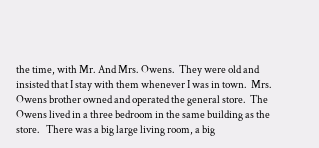the time, with Mr. And Mrs. Owens.  They were old and insisted that I stay with them whenever I was in town.  Mrs. Owens brother owned and operated the general store.  The Owens lived in a three bedroom in the same building as the store.   There was a big large living room, a big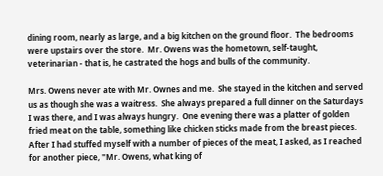dining room, nearly as large, and a big kitchen on the ground floor.  The bedrooms were upstairs over the store.  Mr. Owens was the hometown, self-taught, veterinarian - that is, he castrated the hogs and bulls of the community.

Mrs. Owens never ate with Mr. Ownes and me.  She stayed in the kitchen and served us as though she was a waitress.  She always prepared a full dinner on the Saturdays I was there, and I was always hungry.  One evening there was a platter of golden fried meat on the table, something like chicken sticks made from the breast pieces.  After I had stuffed myself with a number of pieces of the meat, I asked, as I reached for another piece, "Mr. Owens, what king of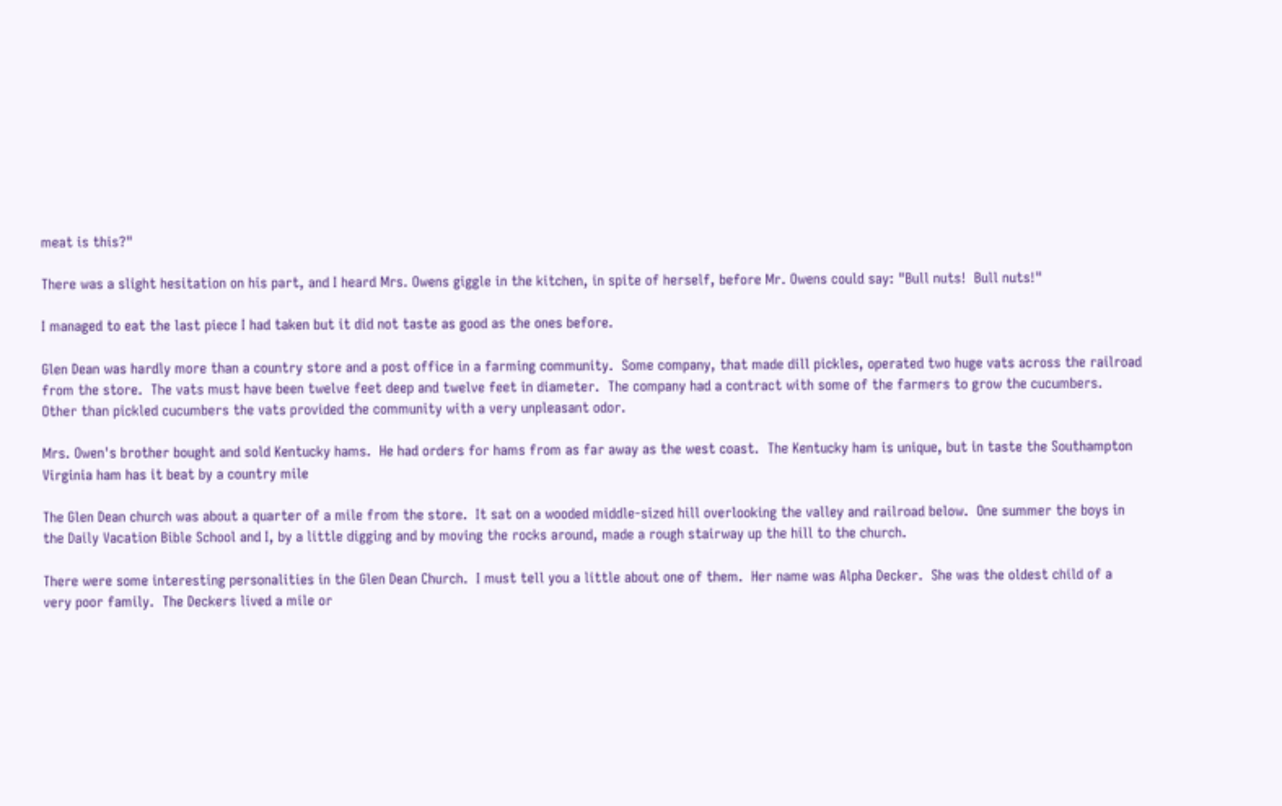meat is this?"

There was a slight hesitation on his part, and I heard Mrs. Owens giggle in the kitchen, in spite of herself, before Mr. Owens could say: "Bull nuts!  Bull nuts!"

I managed to eat the last piece I had taken but it did not taste as good as the ones before.

Glen Dean was hardly more than a country store and a post office in a farming community.  Some company, that made dill pickles, operated two huge vats across the railroad from the store.  The vats must have been twelve feet deep and twelve feet in diameter.  The company had a contract with some of the farmers to grow the cucumbers.  Other than pickled cucumbers the vats provided the community with a very unpleasant odor.

Mrs. Owen's brother bought and sold Kentucky hams.  He had orders for hams from as far away as the west coast.  The Kentucky ham is unique, but in taste the Southampton Virginia ham has it beat by a country mile

The Glen Dean church was about a quarter of a mile from the store.  It sat on a wooded middle-sized hill overlooking the valley and railroad below.  One summer the boys in the Daily Vacation Bible School and I, by a little digging and by moving the rocks around, made a rough stairway up the hill to the church.

There were some interesting personalities in the Glen Dean Church.  I must tell you a little about one of them.  Her name was Alpha Decker.  She was the oldest child of a very poor family.  The Deckers lived a mile or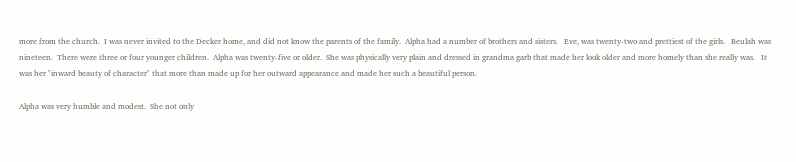more from the church.  I was never invited to the Decker home, and did not know the parents of the family.  Alpha had a number of brothers and sisters.   Eve, was twenty-two and prettiest of the girls.   Beulah was nineteen.  There were three or four younger children.  Alpha was twenty-five or older.  She was physically very plain and dressed in grandma garb that made her look older and more homely than she really was.   It was her "inward beauty of character" that more than made up for her outward appearance and made her such a beautiful person.

Alpha was very humble and modest.  She not only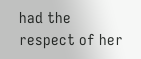had the respect of her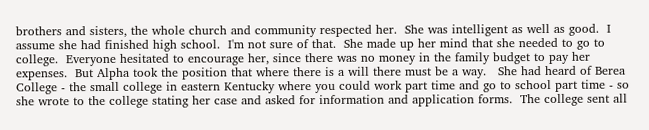brothers and sisters, the whole church and community respected her.  She was intelligent as well as good.  I assume she had finished high school.  I'm not sure of that.  She made up her mind that she needed to go to college.  Everyone hesitated to encourage her, since there was no money in the family budget to pay her expenses.  But Alpha took the position that where there is a will there must be a way.   She had heard of Berea College - the small college in eastern Kentucky where you could work part time and go to school part time - so she wrote to the college stating her case and asked for information and application forms.  The college sent all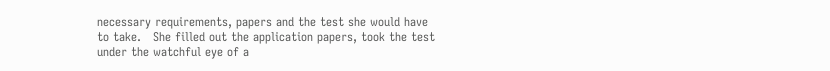necessary requirements, papers and the test she would have to take.   She filled out the application papers, took the test under the watchful eye of a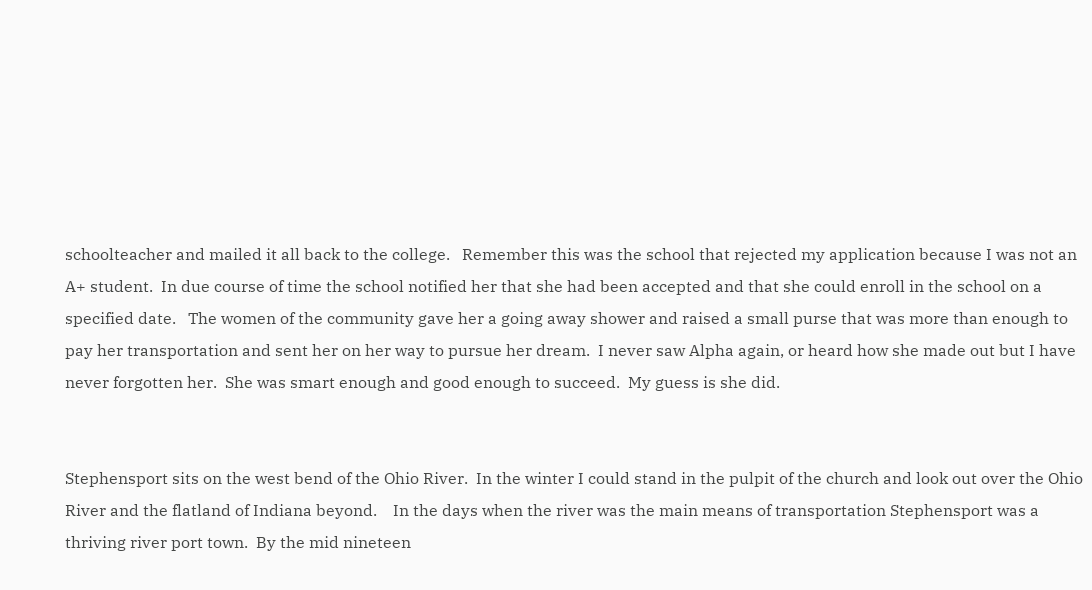schoolteacher and mailed it all back to the college.   Remember this was the school that rejected my application because I was not an A+ student.  In due course of time the school notified her that she had been accepted and that she could enroll in the school on a specified date.   The women of the community gave her a going away shower and raised a small purse that was more than enough to pay her transportation and sent her on her way to pursue her dream.  I never saw Alpha again, or heard how she made out but I have never forgotten her.  She was smart enough and good enough to succeed.  My guess is she did.


Stephensport sits on the west bend of the Ohio River.  In the winter I could stand in the pulpit of the church and look out over the Ohio River and the flatland of Indiana beyond.    In the days when the river was the main means of transportation Stephensport was a thriving river port town.  By the mid nineteen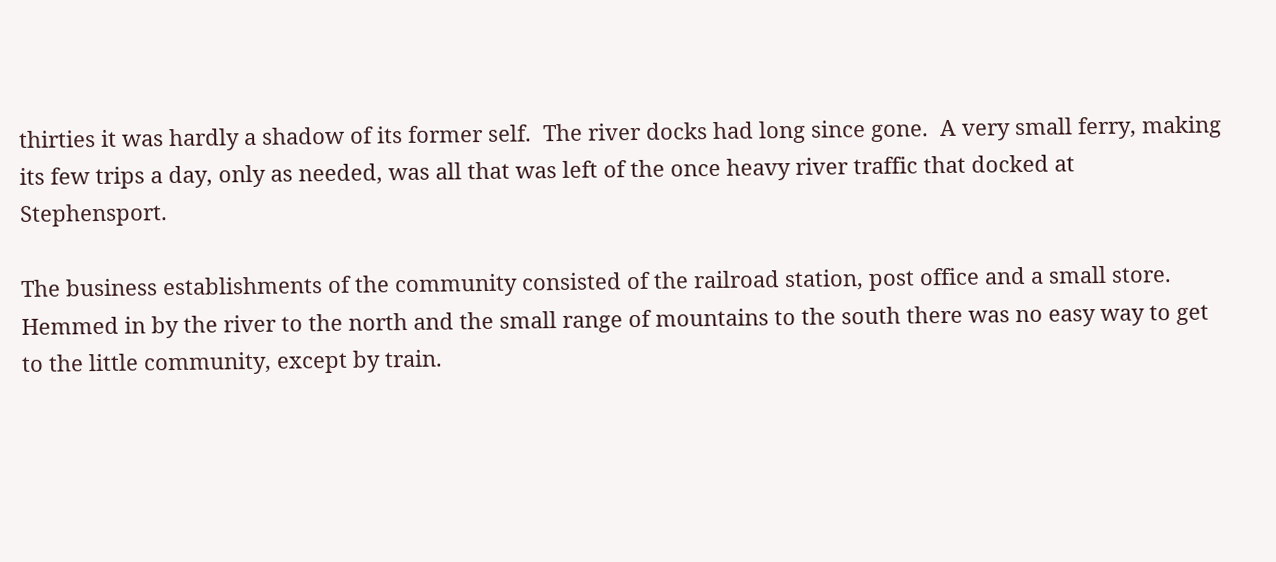thirties it was hardly a shadow of its former self.  The river docks had long since gone.  A very small ferry, making its few trips a day, only as needed, was all that was left of the once heavy river traffic that docked at Stephensport.

The business establishments of the community consisted of the railroad station, post office and a small store.  Hemmed in by the river to the north and the small range of mountains to the south there was no easy way to get to the little community, except by train.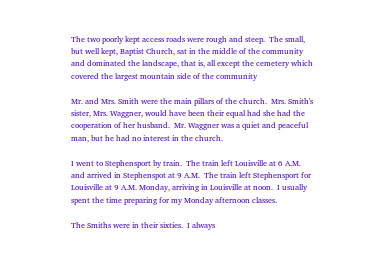The two poorly kept access roads were rough and steep.  The small, but well kept, Baptist Church, sat in the middle of the community and dominated the landscape, that is, all except the cemetery which covered the largest mountain side of the community

Mr. and Mrs. Smith were the main pillars of the church.  Mrs. Smith's sister, Mrs. Waggner, would have been their equal had she had the cooperation of her husband.  Mr. Waggner was a quiet and peaceful man, but he had no interest in the church.

I went to Stephensport by train.  The train left Louisville at 6 A.M. and arrived in Stephenspot at 9 A.M.  The train left Stephensport for Louisville at 9 A.M. Monday, arriving in Louisville at noon.  I usually spent the time preparing for my Monday afternoon classes.

The Smiths were in their sixties.  I always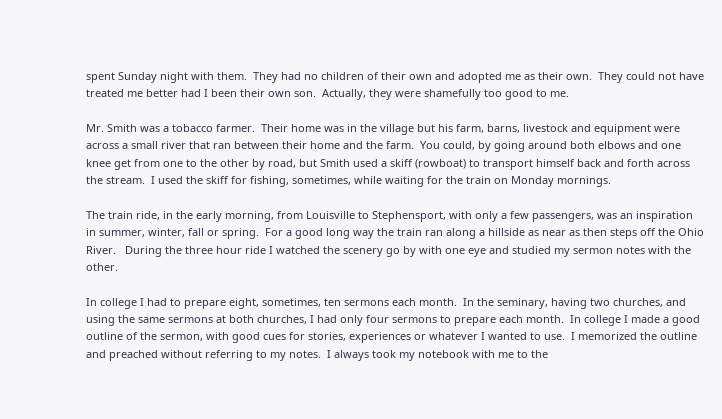spent Sunday night with them.  They had no children of their own and adopted me as their own.  They could not have treated me better had I been their own son.  Actually, they were shamefully too good to me.

Mr. Smith was a tobacco farmer.  Their home was in the village but his farm, barns, livestock and equipment were across a small river that ran between their home and the farm.  You could, by going around both elbows and one knee get from one to the other by road, but Smith used a skiff (rowboat) to transport himself back and forth across the stream.  I used the skiff for fishing, sometimes, while waiting for the train on Monday mornings.

The train ride, in the early morning, from Louisville to Stephensport, with only a few passengers, was an inspiration in summer, winter, fall or spring.  For a good long way the train ran along a hillside as near as then steps off the Ohio River.   During the three hour ride I watched the scenery go by with one eye and studied my sermon notes with the other.

In college I had to prepare eight, sometimes, ten sermons each month.  In the seminary, having two churches, and using the same sermons at both churches, I had only four sermons to prepare each month.  In college I made a good outline of the sermon, with good cues for stories, experiences or whatever I wanted to use.  I memorized the outline and preached without referring to my notes.  I always took my notebook with me to the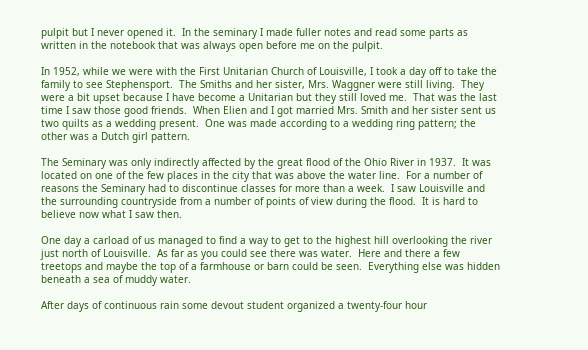pulpit but I never opened it.  In the seminary I made fuller notes and read some parts as written in the notebook that was always open before me on the pulpit.

In 1952, while we were with the First Unitarian Church of Louisville, I took a day off to take the family to see Stephensport.  The Smiths and her sister, Mrs. Waggner were still living.  They were a bit upset because I have become a Unitarian but they still loved me.  That was the last time I saw those good friends.  When Elien and I got married Mrs. Smith and her sister sent us two quilts as a wedding present.  One was made according to a wedding ring pattern; the other was a Dutch girl pattern.

The Seminary was only indirectly affected by the great flood of the Ohio River in 1937.  It was located on one of the few places in the city that was above the water line.  For a number of reasons the Seminary had to discontinue classes for more than a week.  I saw Louisville and the surrounding countryside from a number of points of view during the flood.  It is hard to believe now what I saw then.

One day a carload of us managed to find a way to get to the highest hill overlooking the river just north of Louisville.  As far as you could see there was water.  Here and there a few treetops and maybe the top of a farmhouse or barn could be seen.  Everything else was hidden beneath a sea of muddy water.

After days of continuous rain some devout student organized a twenty-four hour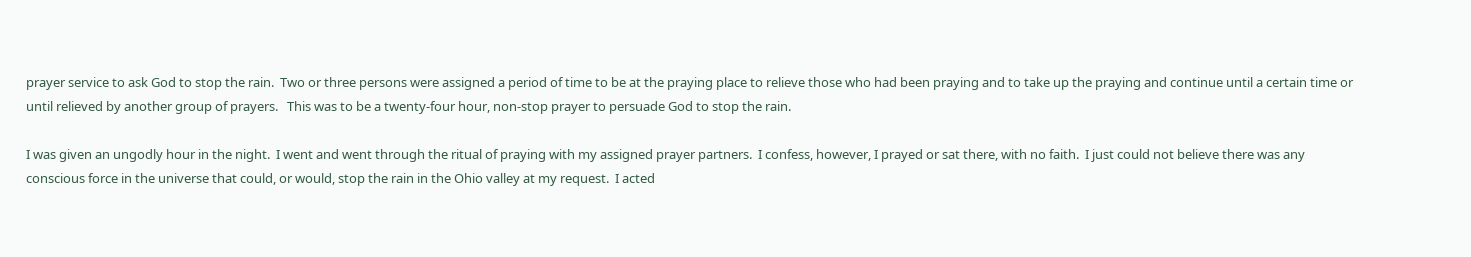prayer service to ask God to stop the rain.  Two or three persons were assigned a period of time to be at the praying place to relieve those who had been praying and to take up the praying and continue until a certain time or until relieved by another group of prayers.   This was to be a twenty-four hour, non-stop prayer to persuade God to stop the rain.

I was given an ungodly hour in the night.  I went and went through the ritual of praying with my assigned prayer partners.  I confess, however, I prayed or sat there, with no faith.  I just could not believe there was any conscious force in the universe that could, or would, stop the rain in the Ohio valley at my request.  I acted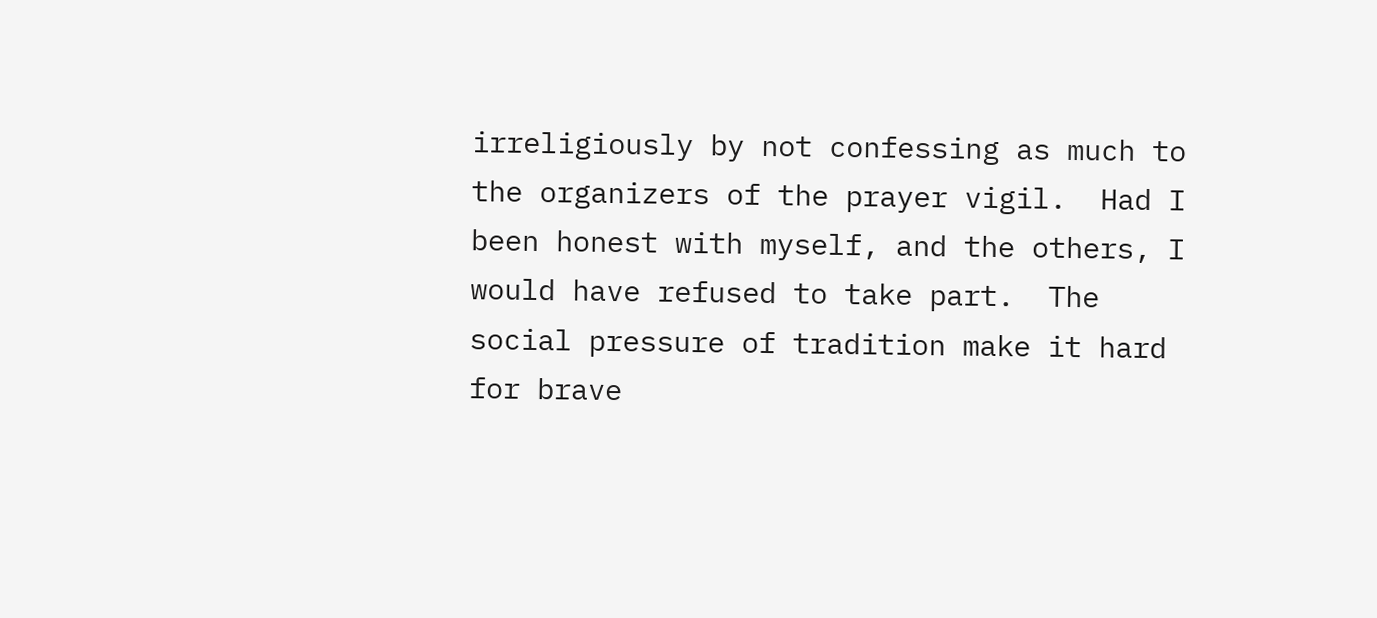irreligiously by not confessing as much to the organizers of the prayer vigil.  Had I been honest with myself, and the others, I would have refused to take part.  The social pressure of tradition make it hard for brave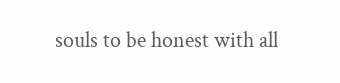souls to be honest with all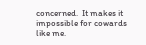concerned.  It makes it impossible for cowards like me.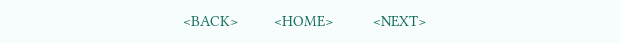<BACK>         <HOME>          <NEXT>